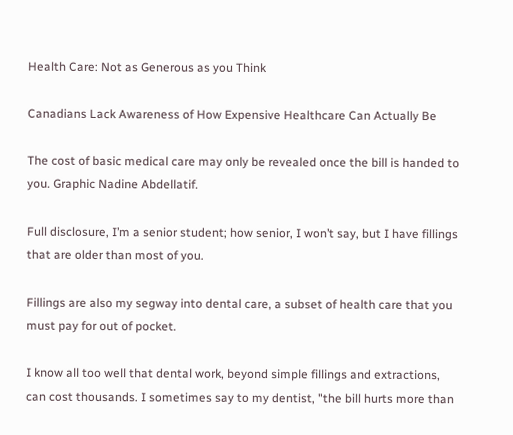Health Care: Not as Generous as you Think

Canadians Lack Awareness of How Expensive Healthcare Can Actually Be

The cost of basic medical care may only be revealed once the bill is handed to you. Graphic Nadine Abdellatif.

Full disclosure, I’m a senior student; how senior, I won’t say, but I have fillings that are older than most of you.

Fillings are also my segway into dental care, a subset of health care that you must pay for out of pocket.

I know all too well that dental work, beyond simple fillings and extractions, can cost thousands. I sometimes say to my dentist, "the bill hurts more than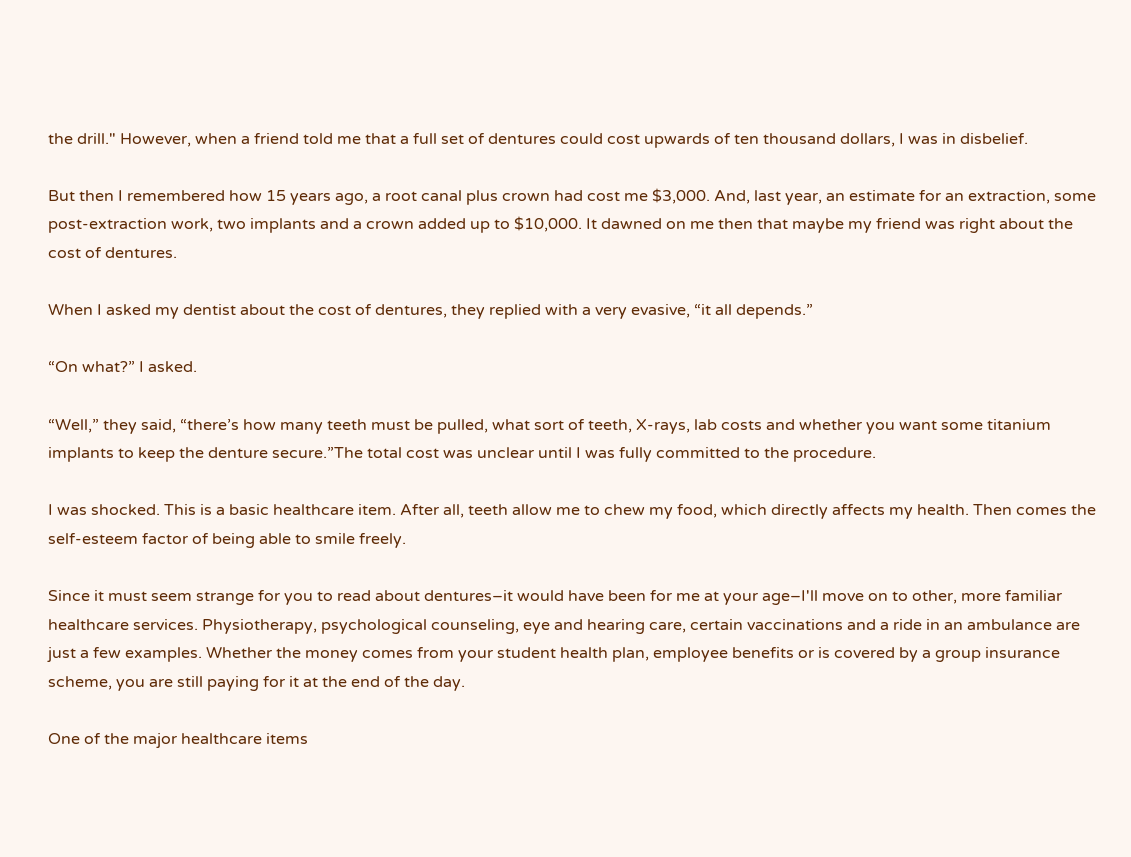the drill." However, when a friend told me that a full set of dentures could cost upwards of ten thousand dollars, I was in disbelief.

But then I remembered how 15 years ago, a root canal plus crown had cost me $3,000. And, last year, an estimate for an extraction, some post-extraction work, two implants and a crown added up to $10,000. It dawned on me then that maybe my friend was right about the cost of dentures.

When I asked my dentist about the cost of dentures, they replied with a very evasive, “it all depends.”

“On what?” I asked.

“Well,” they said, “there’s how many teeth must be pulled, what sort of teeth, X-rays, lab costs and whether you want some titanium implants to keep the denture secure.”The total cost was unclear until I was fully committed to the procedure.

I was shocked. This is a basic healthcare item. After all, teeth allow me to chew my food, which directly affects my health. Then comes the self-esteem factor of being able to smile freely.

Since it must seem strange for you to read about dentures–it would have been for me at your age–I'll move on to other, more familiar healthcare services. Physiotherapy, psychological counseling, eye and hearing care, certain vaccinations and a ride in an ambulance are just a few examples. Whether the money comes from your student health plan, employee benefits or is covered by a group insurance scheme, you are still paying for it at the end of the day.

One of the major healthcare items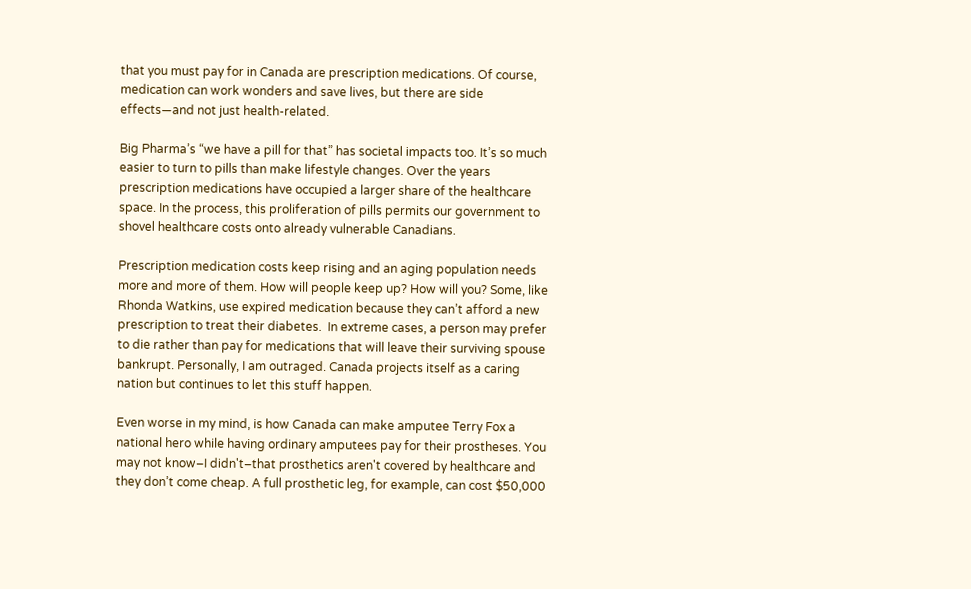that you must pay for in Canada are prescription medications. Of course, medication can work wonders and save lives, but there are side effects—and not just health-related.

Big Pharma’s “we have a pill for that” has societal impacts too. It’s so much easier to turn to pills than make lifestyle changes. Over the years prescription medications have occupied a larger share of the healthcare space. In the process, this proliferation of pills permits our government to shovel healthcare costs onto already vulnerable Canadians.

Prescription medication costs keep rising and an aging population needs more and more of them. How will people keep up? How will you? Some, like Rhonda Watkins, use expired medication because they can’t afford a new prescription to treat their diabetes.  In extreme cases, a person may prefer to die rather than pay for medications that will leave their surviving spouse bankrupt. Personally, I am outraged. Canada projects itself as a caring nation but continues to let this stuff happen.

Even worse in my mind, is how Canada can make amputee Terry Fox a national hero while having ordinary amputees pay for their prostheses. You may not know–I didn't–that prosthetics aren't covered by healthcare and they don’t come cheap. A full prosthetic leg, for example, can cost $50,000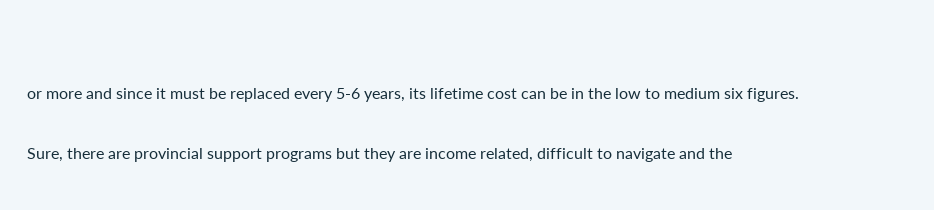or more and since it must be replaced every 5-6 years, its lifetime cost can be in the low to medium six figures.

Sure, there are provincial support programs but they are income related, difficult to navigate and the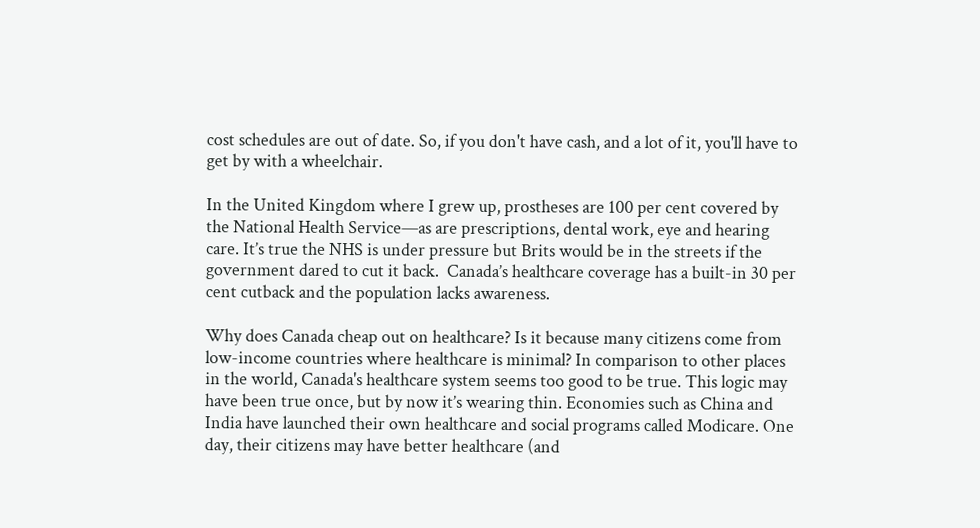cost schedules are out of date. So, if you don't have cash, and a lot of it, you'll have to get by with a wheelchair.

In the United Kingdom where I grew up, prostheses are 100 per cent covered by the National Health Service—as are prescriptions, dental work, eye and hearing care. It’s true the NHS is under pressure but Brits would be in the streets if the government dared to cut it back.  Canada’s healthcare coverage has a built-in 30 per cent cutback and the population lacks awareness.

Why does Canada cheap out on healthcare? Is it because many citizens come from low-income countries where healthcare is minimal? In comparison to other places in the world, Canada's healthcare system seems too good to be true. This logic may have been true once, but by now it’s wearing thin. Economies such as China and India have launched their own healthcare and social programs called Modicare. One day, their citizens may have better healthcare (and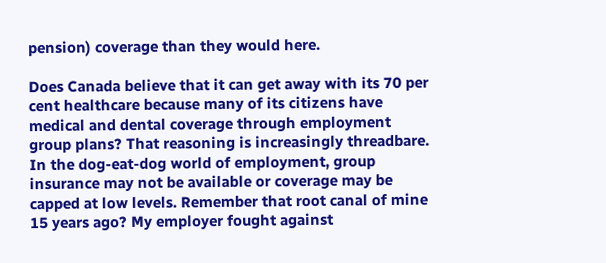pension) coverage than they would here.

Does Canada believe that it can get away with its 70 per cent healthcare because many of its citizens have medical and dental coverage through employment group plans? That reasoning is increasingly threadbare. In the dog-eat-dog world of employment, group insurance may not be available or coverage may be capped at low levels. Remember that root canal of mine 15 years ago? My employer fought against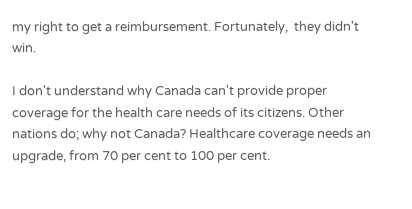my right to get a reimbursement. Fortunately,  they didn't win.

I don't understand why Canada can't provide proper coverage for the health care needs of its citizens. Other nations do; why not Canada? Healthcare coverage needs an upgrade, from 70 per cent to 100 per cent.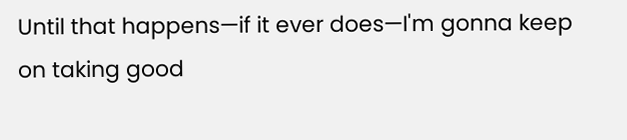Until that happens—if it ever does—I'm gonna keep on taking good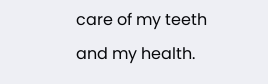care of my teeth and my health.